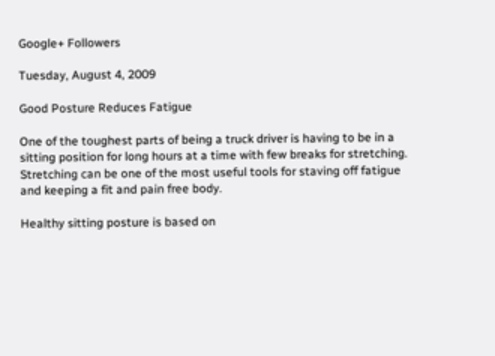Google+ Followers

Tuesday, August 4, 2009

Good Posture Reduces Fatigue

One of the toughest parts of being a truck driver is having to be in a sitting position for long hours at a time with few breaks for stretching. Stretching can be one of the most useful tools for staving off fatigue and keeping a fit and pain free body.

Healthy sitting posture is based on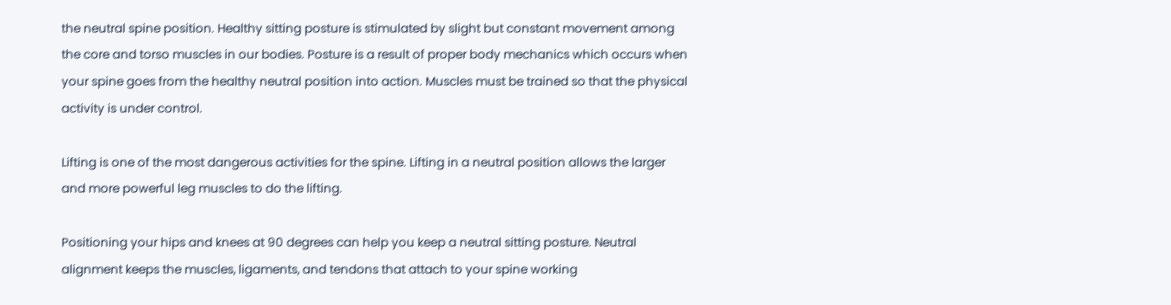the neutral spine position. Healthy sitting posture is stimulated by slight but constant movement among the core and torso muscles in our bodies. Posture is a result of proper body mechanics which occurs when your spine goes from the healthy neutral position into action. Muscles must be trained so that the physical activity is under control.

Lifting is one of the most dangerous activities for the spine. Lifting in a neutral position allows the larger and more powerful leg muscles to do the lifting.

Positioning your hips and knees at 90 degrees can help you keep a neutral sitting posture. Neutral alignment keeps the muscles, ligaments, and tendons that attach to your spine working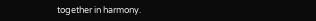together in harmony.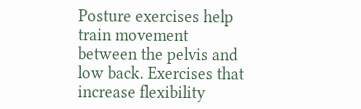Posture exercises help train movement between the pelvis and low back. Exercises that increase flexibility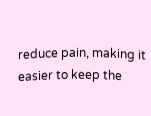reduce pain, making it easier to keep the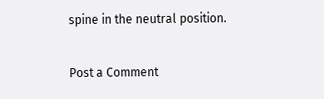spine in the neutral position.

Post a Comment